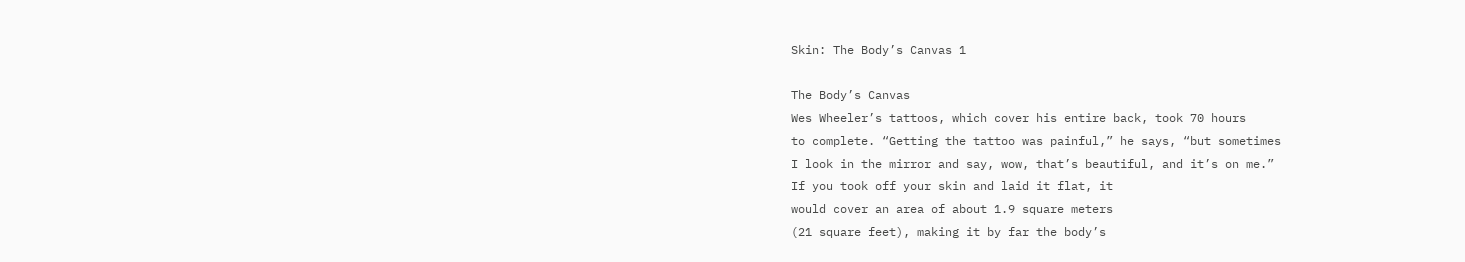Skin: The Body’s Canvas 1

The Body’s Canvas
Wes Wheeler’s tattoos, which cover his entire back, took 70 hours
to complete. “Getting the tattoo was painful,” he says, “but sometimes
I look in the mirror and say, wow, that’s beautiful, and it’s on me.”
If you took off your skin and laid it flat, it
would cover an area of about 1.9 square meters
(21 square feet), making it by far the body’s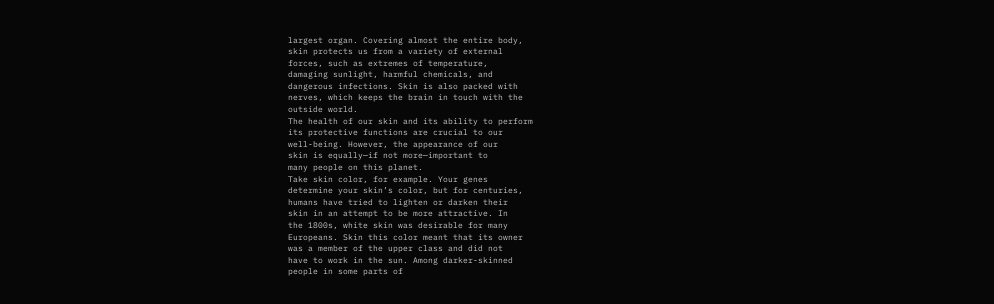largest organ. Covering almost the entire body,
skin protects us from a variety of external
forces, such as extremes of temperature,
damaging sunlight, harmful chemicals, and
dangerous infections. Skin is also packed with
nerves, which keeps the brain in touch with the
outside world.
The health of our skin and its ability to perform
its protective functions are crucial to our
well-being. However, the appearance of our
skin is equally—if not more—important to
many people on this planet.
Take skin color, for example. Your genes
determine your skin’s color, but for centuries,
humans have tried to lighten or darken their
skin in an attempt to be more attractive. In
the 1800s, white skin was desirable for many
Europeans. Skin this color meant that its owner
was a member of the upper class and did not
have to work in the sun. Among darker-skinned
people in some parts of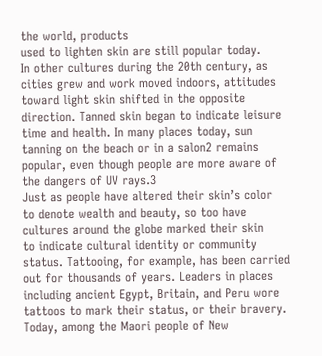the world, products
used to lighten skin are still popular today.
In other cultures during the 20th century, as
cities grew and work moved indoors, attitudes
toward light skin shifted in the opposite
direction. Tanned skin began to indicate leisure
time and health. In many places today, sun
tanning on the beach or in a salon2 remains
popular, even though people are more aware of
the dangers of UV rays.3
Just as people have altered their skin’s color
to denote wealth and beauty, so too have
cultures around the globe marked their skin
to indicate cultural identity or community
status. Tattooing, for example, has been carried
out for thousands of years. Leaders in places
including ancient Egypt, Britain, and Peru wore
tattoos to mark their status, or their bravery.
Today, among the Maori people of New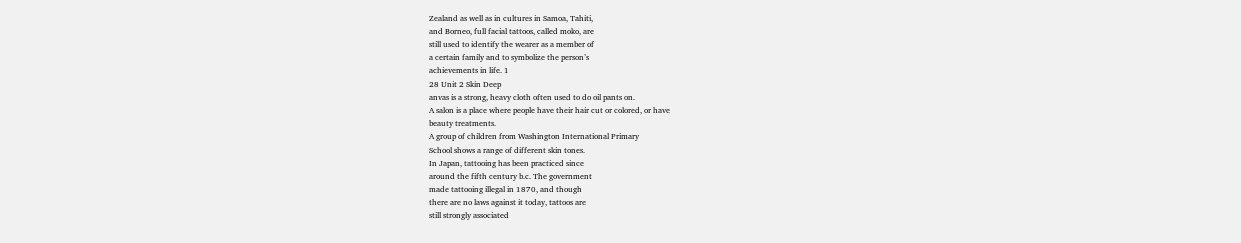Zealand as well as in cultures in Samoa, Tahiti,
and Borneo, full facial tattoos, called moko, are
still used to identify the wearer as a member of
a certain family and to symbolize the person’s
achievements in life. 1
28 Unit 2 Skin Deep
anvas is a strong, heavy cloth often used to do oil pants on.
A salon is a place where people have their hair cut or colored, or have
beauty treatments.
A group of children from Washington International Primary
School shows a range of different skin tones.
In Japan, tattooing has been practiced since
around the fifth century b.c. The government
made tattooing illegal in 1870, and though
there are no laws against it today, tattoos are
still strongly associated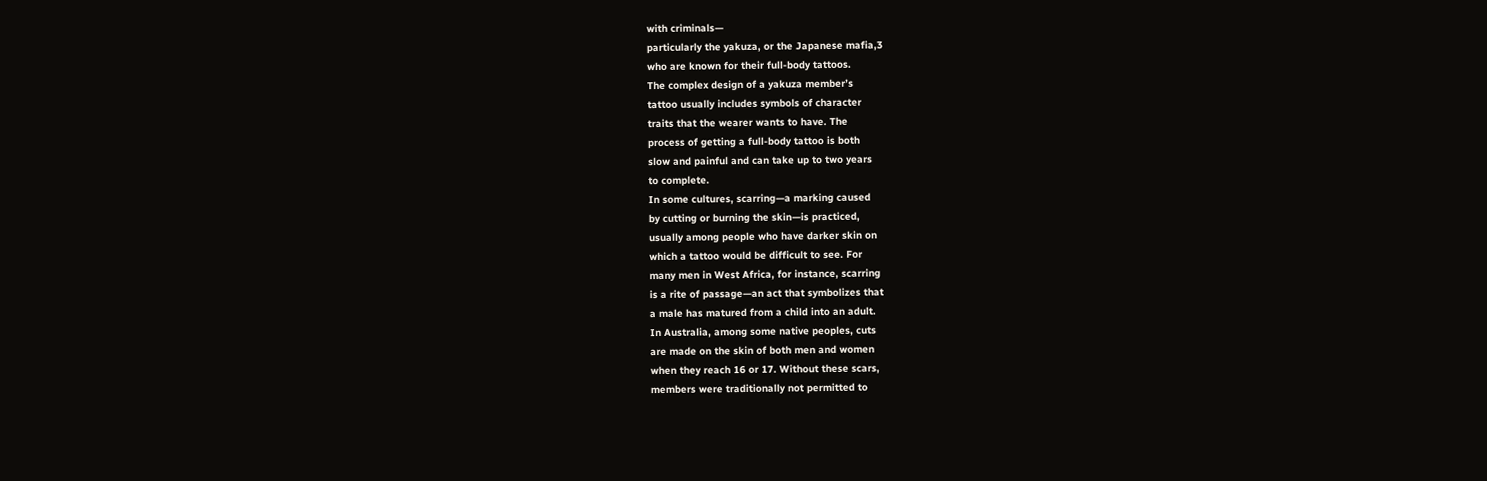with criminals—
particularly the yakuza, or the Japanese mafia,3
who are known for their full-body tattoos.
The complex design of a yakuza member’s
tattoo usually includes symbols of character
traits that the wearer wants to have. The
process of getting a full-body tattoo is both
slow and painful and can take up to two years
to complete.
In some cultures, scarring—a marking caused
by cutting or burning the skin—is practiced,
usually among people who have darker skin on
which a tattoo would be difficult to see. For
many men in West Africa, for instance, scarring
is a rite of passage—an act that symbolizes that
a male has matured from a child into an adult.
In Australia, among some native peoples, cuts
are made on the skin of both men and women
when they reach 16 or 17. Without these scars,
members were traditionally not permitted to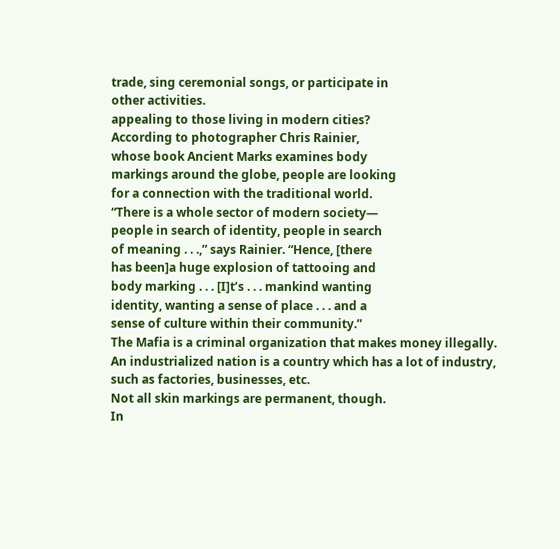trade, sing ceremonial songs, or participate in
other activities.
appealing to those living in modern cities?
According to photographer Chris Rainier,
whose book Ancient Marks examines body
markings around the globe, people are looking
for a connection with the traditional world.
“There is a whole sector of modern society—
people in search of identity, people in search
of meaning . . .,” says Rainier. “Hence, [there
has been]a huge explosion of tattooing and
body marking . . . [I]t’s . . . mankind wanting
identity, wanting a sense of place . . . and a
sense of culture within their community.”
The Mafia is a criminal organization that makes money illegally.
An industrialized nation is a country which has a lot of industry,
such as factories, businesses, etc.
Not all skin markings are permanent, though.
In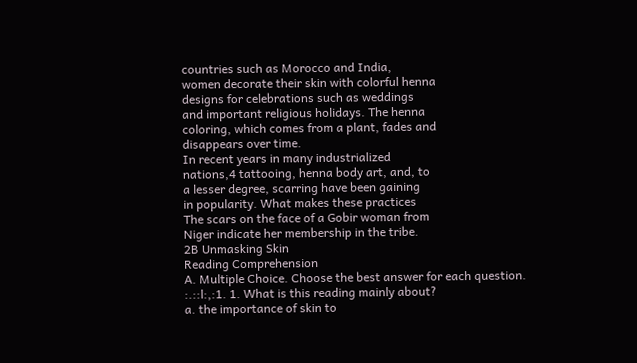countries such as Morocco and India,
women decorate their skin with colorful henna
designs for celebrations such as weddings
and important religious holidays. The henna
coloring, which comes from a plant, fades and
disappears over time.
In recent years in many industrialized
nations,4 tattooing, henna body art, and, to
a lesser degree, scarring have been gaining
in popularity. What makes these practices
The scars on the face of a Gobir woman from
Niger indicate her membership in the tribe.
2B Unmasking Skin
Reading Comprehension
A. Multiple Choice. Choose the best answer for each question.
:.::l:,:1. 1. What is this reading mainly about?
a. the importance of skin to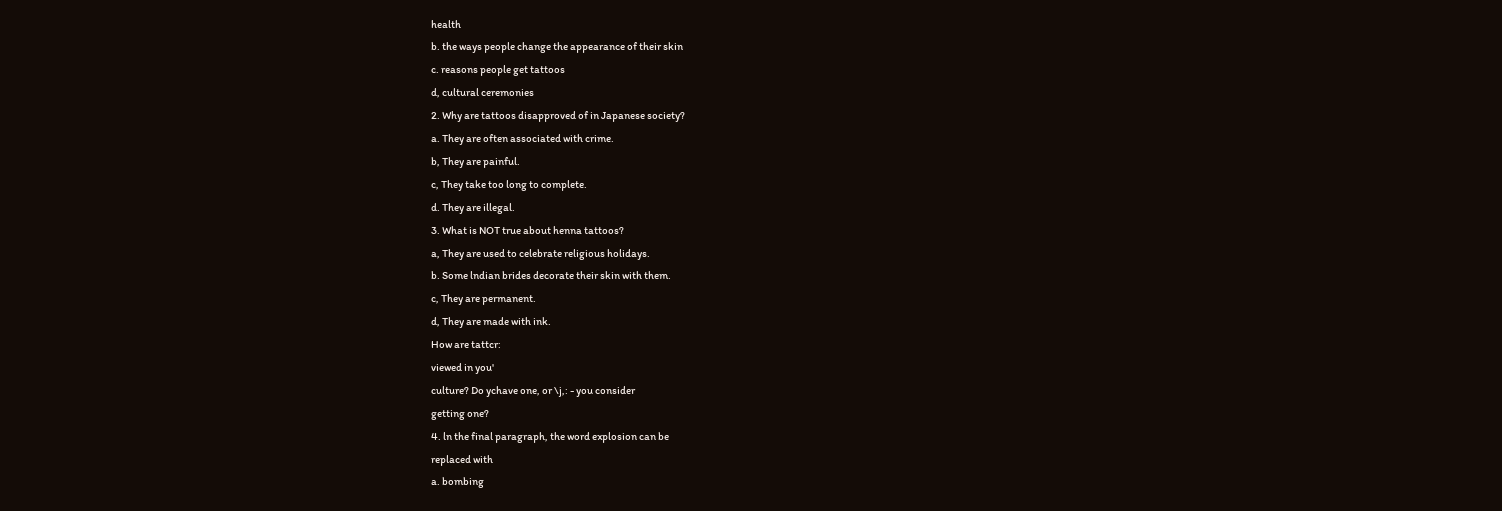health
b. the ways people change the appearance of their skin
c. reasons people get tattoos
d, cultural ceremonies
2. Why are tattoos disapproved of in Japanese society?
a. They are often associated with crime.
b, They are painful.
c, They take too long to complete.
d. They are illegal.
3. What is NOT true about henna tattoos?
a, They are used to celebrate religious holidays.
b. Some lndian brides decorate their skin with them.
c, They are permanent.
d, They are made with ink.
How are tattcr:
viewed in you'
culture? Do ychave one, or \j,: - you consider
getting one?
4. ln the final paragraph, the word explosion can be
replaced with
a. bombing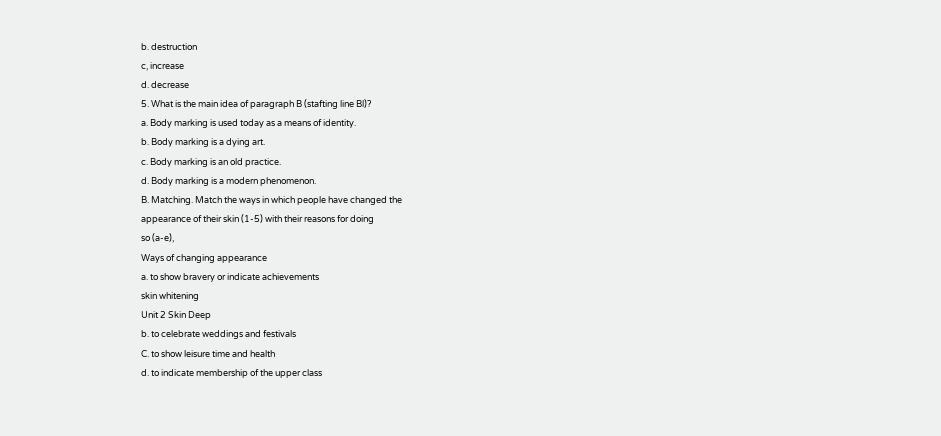b. destruction
c, increase
d. decrease
5. What is the main idea of paragraph B (stafting line Bl)?
a. Body marking is used today as a means of identity.
b. Body marking is a dying art.
c. Body marking is an old practice.
d. Body marking is a modern phenomenon.
B. Matching. Match the ways in which people have changed the
appearance of their skin (1-5) with their reasons for doing
so (a-e),
Ways of changing appearance
a. to show bravery or indicate achievements
skin whitening
Unit 2 Skin Deep
b. to celebrate weddings and festivals
C. to show leisure time and health
d. to indicate membership of the upper class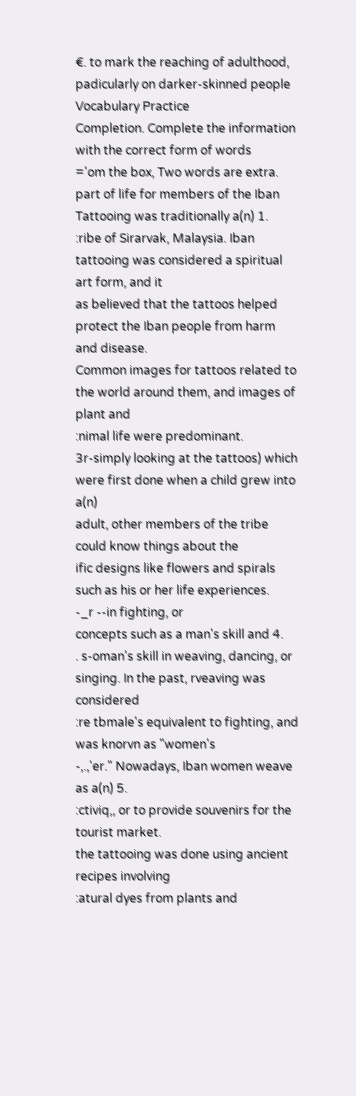€. to mark the reaching of adulthood,
padicularly on darker-skinned people
Vocabulary Practice
Completion. Complete the information with the correct form of words
='om the box, Two words are extra.
part of life for members of the Iban
Tattooing was traditionally a(n) 1.
:ribe of Sirarvak, Malaysia. Iban tattooing was considered a spiritual art form, and it
as believed that the tattoos helped protect the Iban people from harm and disease.
Common images for tattoos related to the world around them, and images of plant and
:nimal life were predominant.
3r-simply looking at the tattoos) which were first done when a child grew into a(n)
adult, other members of the tribe could know things about the
ific designs like flowers and spirals
such as his or her life experiences.
-_r --in fighting, or
concepts such as a man's skill and 4.
. s-oman's skill in weaving, dancing, or singing. In the past, rveaving was considered
:re tbmale's equivalent to fighting, and was knorvn as "women's
-,.,'er." Nowadays, Iban women weave as a(n) 5.
:ctiviq,, or to provide souvenirs for the tourist market.
the tattooing was done using ancient recipes involving
:atural dyes from plants and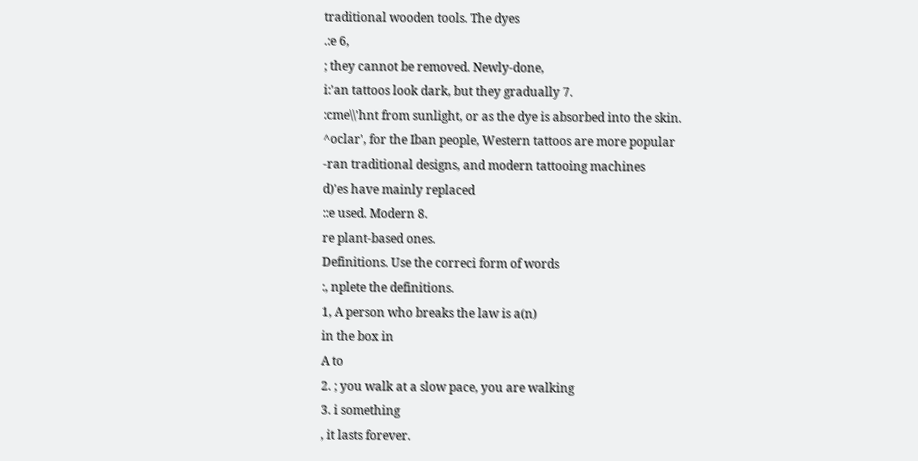traditional wooden tools. The dyes
.:e 6,
; they cannot be removed. Newly-done,
i:'an tattoos look dark, but they gradually 7.
:cme\\'hnt from sunlight, or as the dye is absorbed into the skin.
^oclar', for the Iban people, Western tattoos are more popular
-ran traditional designs, and modern tattooing machines
d)'es have mainly replaced
::e used. Modern 8.
re plant-based ones.
Definitions. Use the correci form of words
:, nplete the definitions.
1, A person who breaks the law is a(n)
in the box in
A to
2. ; you walk at a slow pace, you are walking
3. i something
, it lasts forever.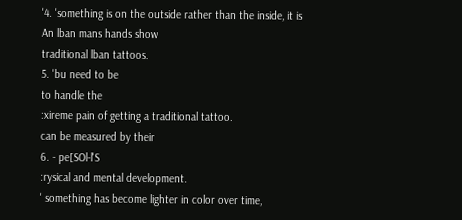'4. 'something is on the outside rather than the inside, it is
An lban mans hands show
traditional lban tattoos.
5. 'bu need to be
to handle the
:xireme pain of getting a traditional tattoo.
can be measured by their
6. - pe[SOl-l'S
:rysical and mental development.
' something has become lighter in color over time,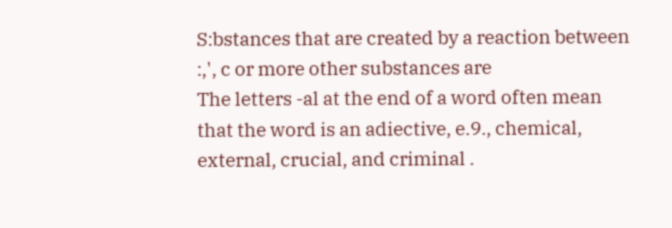S:bstances that are created by a reaction between
:,', c or more other substances are
The letters -al at the end of a word often mean
that the word is an adiective, e.9., chemical,
external, crucial, and criminal .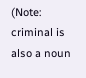(Note: criminal is
also a noun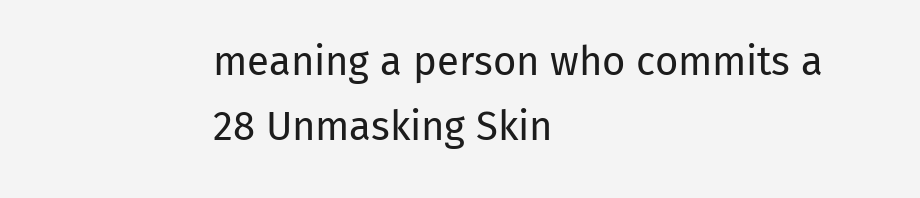meaning a person who commits a
28 Unmasking Skin